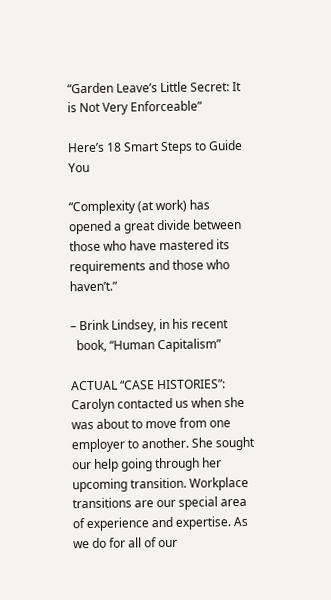“Garden Leave’s Little Secret: It is Not Very Enforceable”

Here’s 18 Smart Steps to Guide You

“Complexity (at work) has opened a great divide between
those who have mastered its requirements and those who haven’t.”

– Brink Lindsey, in his recent
  book, “Human Capitalism”

ACTUAL “CASE HISTORIES”: Carolyn contacted us when she was about to move from one employer to another. She sought our help going through her upcoming transition. Workplace transitions are our special area of experience and expertise. As we do for all of our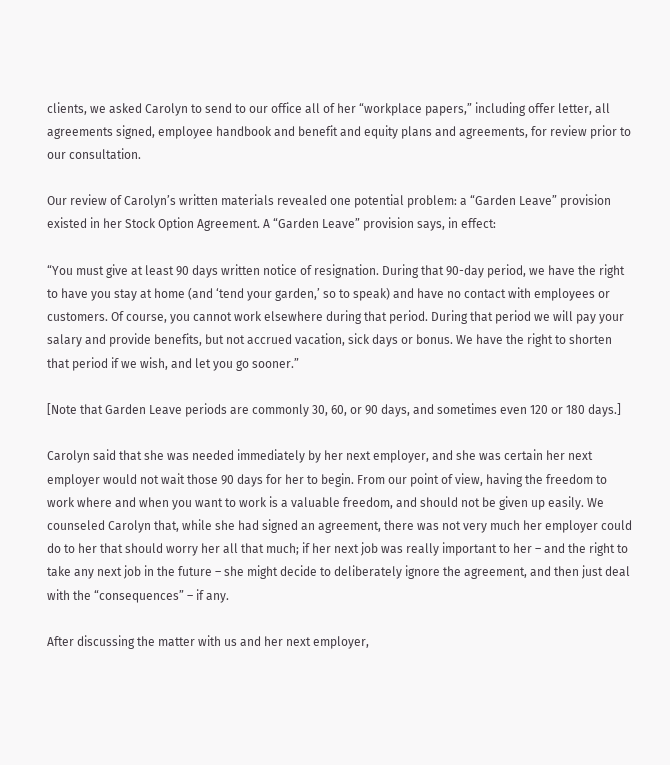clients, we asked Carolyn to send to our office all of her “workplace papers,” including offer letter, all agreements signed, employee handbook and benefit and equity plans and agreements, for review prior to our consultation.

Our review of Carolyn’s written materials revealed one potential problem: a “Garden Leave” provision existed in her Stock Option Agreement. A “Garden Leave” provision says, in effect:

“You must give at least 90 days written notice of resignation. During that 90-day period, we have the right to have you stay at home (and ‘tend your garden,’ so to speak) and have no contact with employees or customers. Of course, you cannot work elsewhere during that period. During that period we will pay your salary and provide benefits, but not accrued vacation, sick days or bonus. We have the right to shorten that period if we wish, and let you go sooner.”

[Note that Garden Leave periods are commonly 30, 60, or 90 days, and sometimes even 120 or 180 days.]

Carolyn said that she was needed immediately by her next employer, and she was certain her next employer would not wait those 90 days for her to begin. From our point of view, having the freedom to work where and when you want to work is a valuable freedom, and should not be given up easily. We counseled Carolyn that, while she had signed an agreement, there was not very much her employer could do to her that should worry her all that much; if her next job was really important to her – and the right to take any next job in the future – she might decide to deliberately ignore the agreement, and then just deal with the “consequences” – if any.

After discussing the matter with us and her next employer,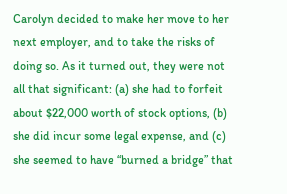Carolyn decided to make her move to her next employer, and to take the risks of doing so. As it turned out, they were not all that significant: (a) she had to forfeit about $22,000 worth of stock options, (b) she did incur some legal expense, and (c) she seemed to have “burned a bridge” that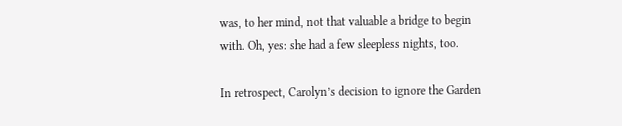was, to her mind, not that valuable a bridge to begin with. Oh, yes: she had a few sleepless nights, too.

In retrospect, Carolyn’s decision to ignore the Garden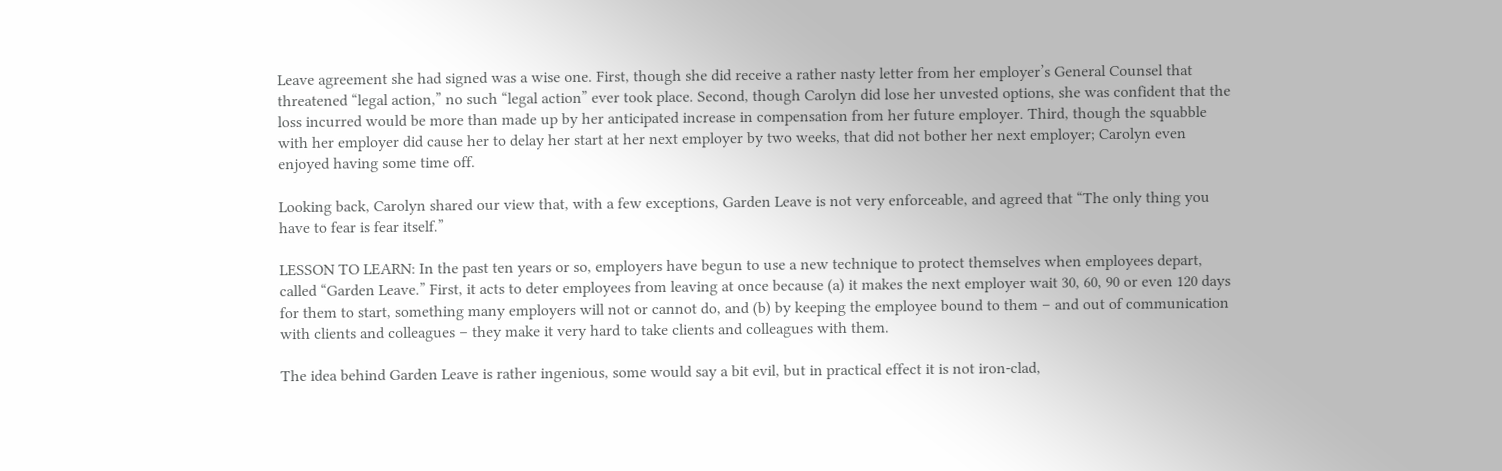Leave agreement she had signed was a wise one. First, though she did receive a rather nasty letter from her employer’s General Counsel that threatened “legal action,” no such “legal action” ever took place. Second, though Carolyn did lose her unvested options, she was confident that the loss incurred would be more than made up by her anticipated increase in compensation from her future employer. Third, though the squabble with her employer did cause her to delay her start at her next employer by two weeks, that did not bother her next employer; Carolyn even enjoyed having some time off.

Looking back, Carolyn shared our view that, with a few exceptions, Garden Leave is not very enforceable, and agreed that “The only thing you have to fear is fear itself.”

LESSON TO LEARN: In the past ten years or so, employers have begun to use a new technique to protect themselves when employees depart, called “Garden Leave.” First, it acts to deter employees from leaving at once because (a) it makes the next employer wait 30, 60, 90 or even 120 days for them to start, something many employers will not or cannot do, and (b) by keeping the employee bound to them – and out of communication with clients and colleagues – they make it very hard to take clients and colleagues with them.

The idea behind Garden Leave is rather ingenious, some would say a bit evil, but in practical effect it is not iron-clad,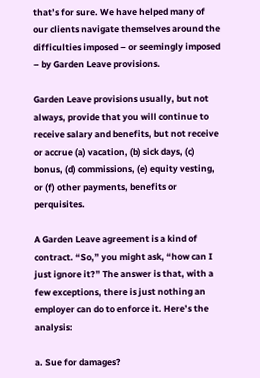that’s for sure. We have helped many of our clients navigate themselves around the difficulties imposed – or seemingly imposed – by Garden Leave provisions.

Garden Leave provisions usually, but not always, provide that you will continue to receive salary and benefits, but not receive or accrue (a) vacation, (b) sick days, (c) bonus, (d) commissions, (e) equity vesting, or (f) other payments, benefits or perquisites.

A Garden Leave agreement is a kind of contract. “So,” you might ask, “how can I just ignore it?” The answer is that, with a few exceptions, there is just nothing an employer can do to enforce it. Here’s the analysis:

a. Sue for damages?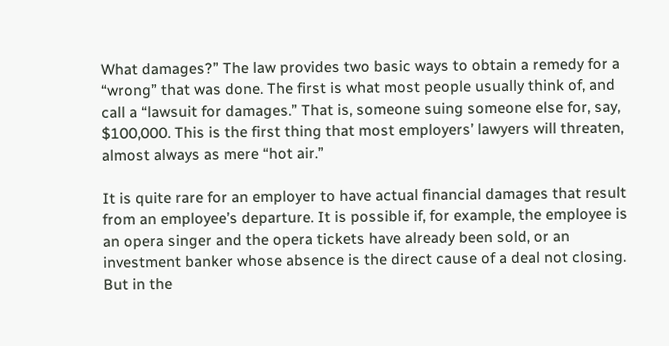What damages?” The law provides two basic ways to obtain a remedy for a “wrong” that was done. The first is what most people usually think of, and call a “lawsuit for damages.” That is, someone suing someone else for, say, $100,000. This is the first thing that most employers’ lawyers will threaten, almost always as mere “hot air.”

It is quite rare for an employer to have actual financial damages that result from an employee’s departure. It is possible if, for example, the employee is an opera singer and the opera tickets have already been sold, or an investment banker whose absence is the direct cause of a deal not closing. But in the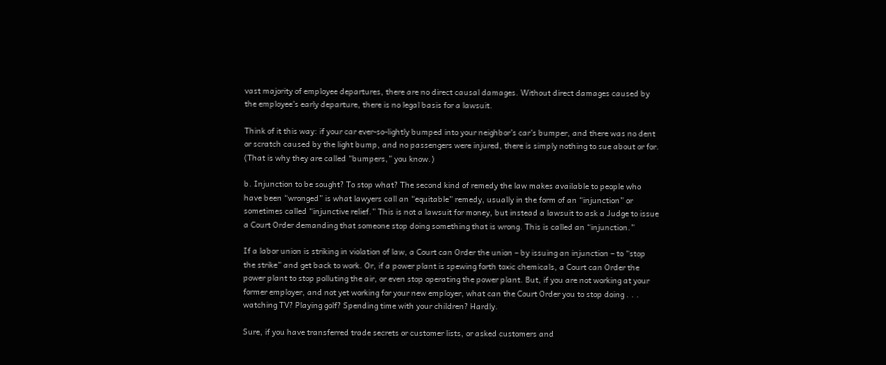vast majority of employee departures, there are no direct causal damages. Without direct damages caused by the employee’s early departure, there is no legal basis for a lawsuit.

Think of it this way: if your car ever-so-lightly bumped into your neighbor’s car’s bumper, and there was no dent or scratch caused by the light bump, and no passengers were injured, there is simply nothing to sue about or for. (That is why they are called “bumpers,” you know.)

b. Injunction to be sought? To stop what? The second kind of remedy the law makes available to people who have been “wronged” is what lawyers call an “equitable” remedy, usually in the form of an “injunction” or sometimes called “injunctive relief.” This is not a lawsuit for money, but instead a lawsuit to ask a Judge to issue a Court Order demanding that someone stop doing something that is wrong. This is called an “injunction.”

If a labor union is striking in violation of law, a Court can Order the union – by issuing an injunction – to “stop the strike” and get back to work. Or, if a power plant is spewing forth toxic chemicals, a Court can Order the power plant to stop polluting the air, or even stop operating the power plant. But, if you are not working at your former employer, and not yet working for your new employer, what can the Court Order you to stop doing . . . watching TV? Playing golf? Spending time with your children? Hardly.

Sure, if you have transferred trade secrets or customer lists, or asked customers and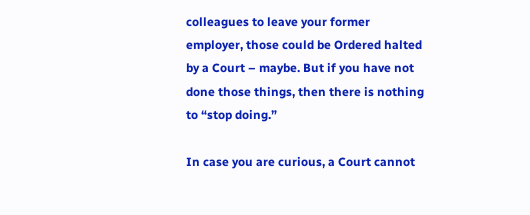colleagues to leave your former employer, those could be Ordered halted by a Court – maybe. But if you have not done those things, then there is nothing to “stop doing.”

In case you are curious, a Court cannot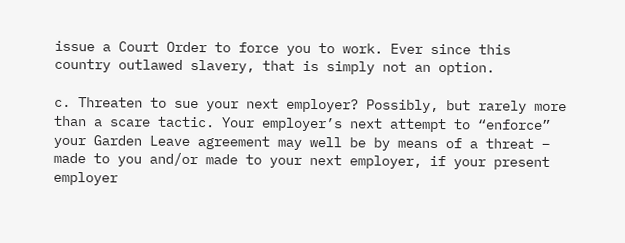issue a Court Order to force you to work. Ever since this country outlawed slavery, that is simply not an option.

c. Threaten to sue your next employer? Possibly, but rarely more than a scare tactic. Your employer’s next attempt to “enforce” your Garden Leave agreement may well be by means of a threat – made to you and/or made to your next employer, if your present employer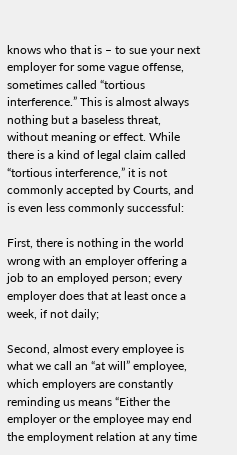knows who that is – to sue your next employer for some vague offense, sometimes called “tortious interference.” This is almost always nothing but a baseless threat, without meaning or effect. While there is a kind of legal claim called “tortious interference,” it is not commonly accepted by Courts, and is even less commonly successful:

First, there is nothing in the world wrong with an employer offering a job to an employed person; every employer does that at least once a week, if not daily;

Second, almost every employee is what we call an “at will” employee, which employers are constantly reminding us means “Either the employer or the employee may end the employment relation at any time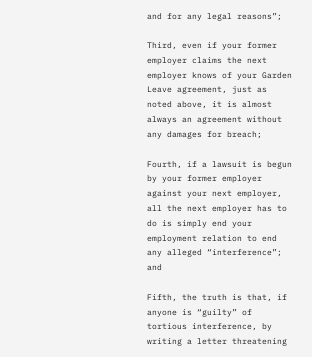and for any legal reasons”;

Third, even if your former employer claims the next employer knows of your Garden Leave agreement, just as noted above, it is almost always an agreement without any damages for breach;

Fourth, if a lawsuit is begun by your former employer against your next employer, all the next employer has to do is simply end your employment relation to end any alleged “interference”; and

Fifth, the truth is that, if anyone is “guilty” of tortious interference, by writing a letter threatening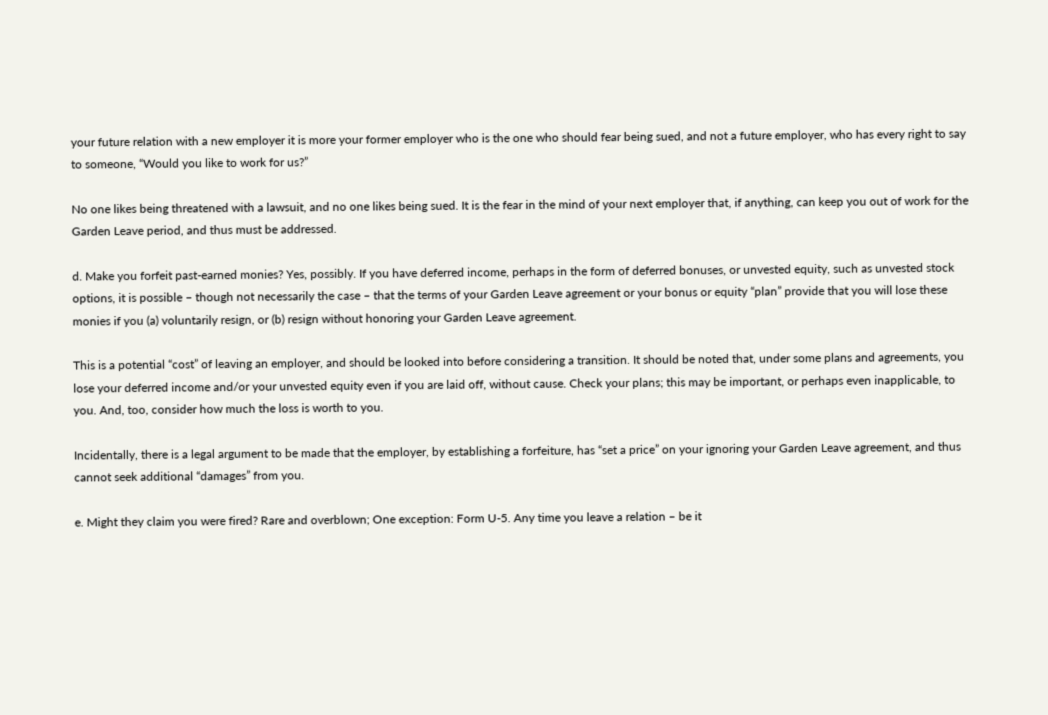your future relation with a new employer it is more your former employer who is the one who should fear being sued, and not a future employer, who has every right to say to someone, “Would you like to work for us?”

No one likes being threatened with a lawsuit, and no one likes being sued. It is the fear in the mind of your next employer that, if anything, can keep you out of work for the Garden Leave period, and thus must be addressed.

d. Make you forfeit past-earned monies? Yes, possibly. If you have deferred income, perhaps in the form of deferred bonuses, or unvested equity, such as unvested stock options, it is possible – though not necessarily the case – that the terms of your Garden Leave agreement or your bonus or equity “plan” provide that you will lose these monies if you (a) voluntarily resign, or (b) resign without honoring your Garden Leave agreement.

This is a potential “cost” of leaving an employer, and should be looked into before considering a transition. It should be noted that, under some plans and agreements, you lose your deferred income and/or your unvested equity even if you are laid off, without cause. Check your plans; this may be important, or perhaps even inapplicable, to you. And, too, consider how much the loss is worth to you.

Incidentally, there is a legal argument to be made that the employer, by establishing a forfeiture, has “set a price” on your ignoring your Garden Leave agreement, and thus cannot seek additional “damages” from you.

e. Might they claim you were fired? Rare and overblown; One exception: Form U-5. Any time you leave a relation – be it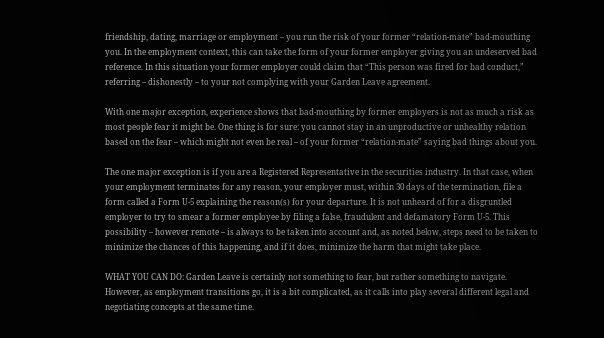friendship, dating, marriage or employment – you run the risk of your former “relation-mate” bad-mouthing you. In the employment context, this can take the form of your former employer giving you an undeserved bad reference. In this situation your former employer could claim that “This person was fired for bad conduct,” referring – dishonestly – to your not complying with your Garden Leave agreement.

With one major exception, experience shows that bad-mouthing by former employers is not as much a risk as most people fear it might be. One thing is for sure: you cannot stay in an unproductive or unhealthy relation based on the fear – which might not even be real – of your former “relation-mate” saying bad things about you.

The one major exception is if you are a Registered Representative in the securities industry. In that case, when your employment terminates for any reason, your employer must, within 30 days of the termination, file a form called a Form U-5 explaining the reason(s) for your departure. It is not unheard of for a disgruntled employer to try to smear a former employee by filing a false, fraudulent and defamatory Form U-5. This possibility – however remote – is always to be taken into account and, as noted below, steps need to be taken to minimize the chances of this happening, and if it does, minimize the harm that might take place.

WHAT YOU CAN DO: Garden Leave is certainly not something to fear, but rather something to navigate. However, as employment transitions go, it is a bit complicated, as it calls into play several different legal and negotiating concepts at the same time.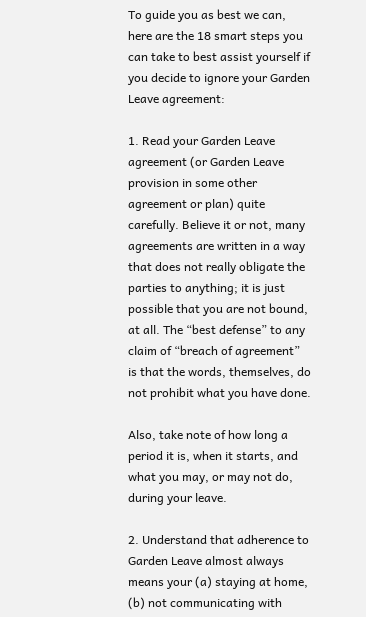To guide you as best we can, here are the 18 smart steps you can take to best assist yourself if you decide to ignore your Garden Leave agreement:

1. Read your Garden Leave agreement (or Garden Leave provision in some other agreement or plan) quite carefully. Believe it or not, many agreements are written in a way that does not really obligate the parties to anything; it is just possible that you are not bound, at all. The “best defense” to any claim of “breach of agreement” is that the words, themselves, do not prohibit what you have done.

Also, take note of how long a period it is, when it starts, and what you may, or may not do, during your leave.

2. Understand that adherence to Garden Leave almost always means your (a) staying at home, (b) not communicating with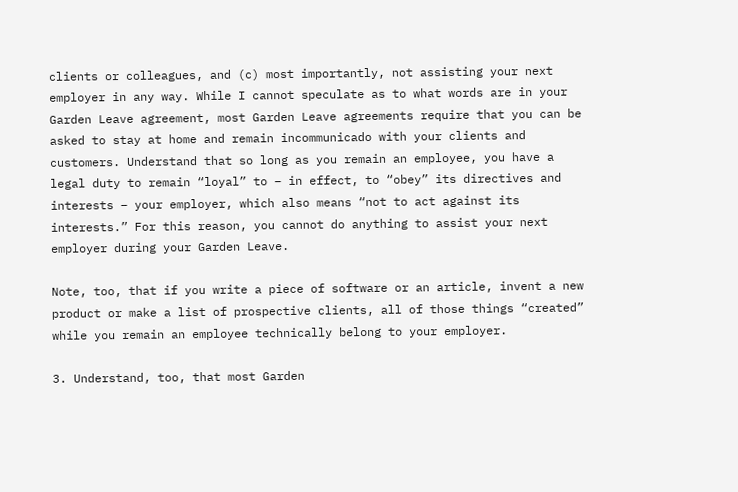clients or colleagues, and (c) most importantly, not assisting your next employer in any way. While I cannot speculate as to what words are in your Garden Leave agreement, most Garden Leave agreements require that you can be asked to stay at home and remain incommunicado with your clients and customers. Understand that so long as you remain an employee, you have a legal duty to remain “loyal” to – in effect, to “obey” its directives and interests – your employer, which also means “not to act against its interests.” For this reason, you cannot do anything to assist your next employer during your Garden Leave.

Note, too, that if you write a piece of software or an article, invent a new product or make a list of prospective clients, all of those things “created” while you remain an employee technically belong to your employer.

3. Understand, too, that most Garden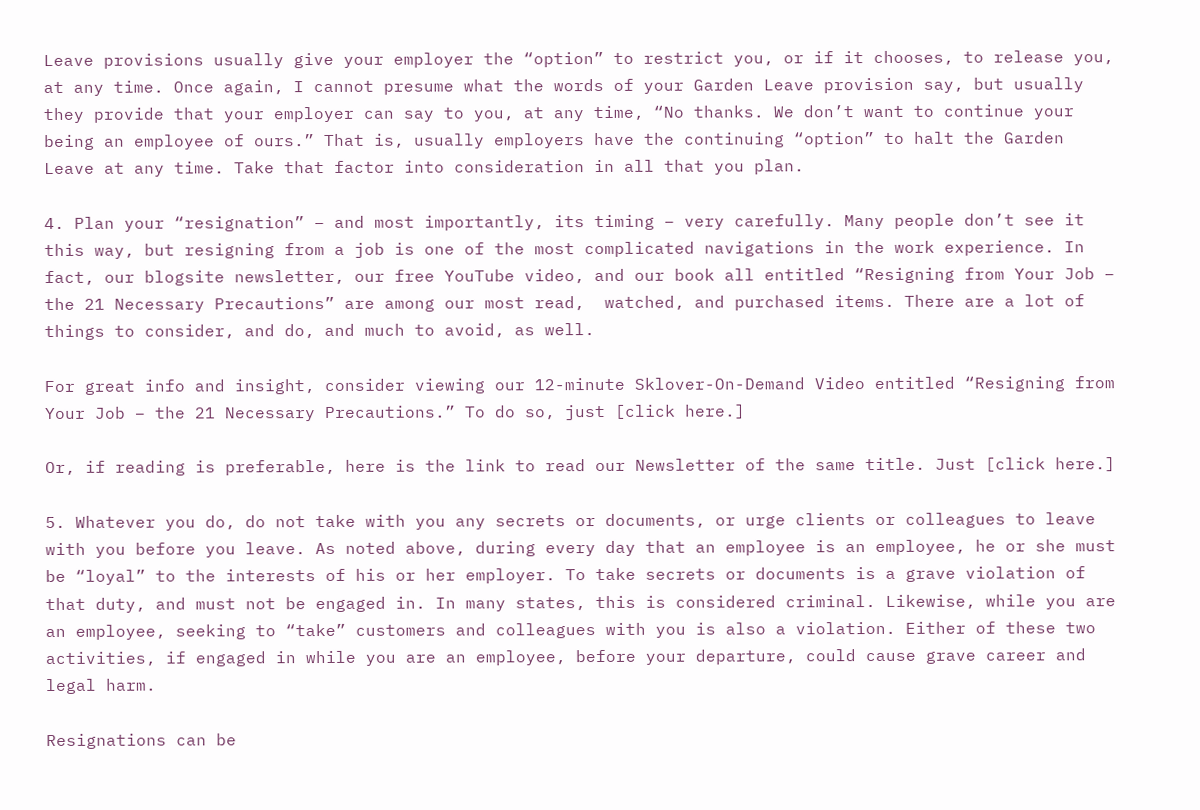Leave provisions usually give your employer the “option” to restrict you, or if it chooses, to release you, at any time. Once again, I cannot presume what the words of your Garden Leave provision say, but usually they provide that your employer can say to you, at any time, “No thanks. We don’t want to continue your being an employee of ours.” That is, usually employers have the continuing “option” to halt the Garden Leave at any time. Take that factor into consideration in all that you plan.

4. Plan your “resignation” – and most importantly, its timing – very carefully. Many people don’t see it this way, but resigning from a job is one of the most complicated navigations in the work experience. In fact, our blogsite newsletter, our free YouTube video, and our book all entitled “Resigning from Your Job – the 21 Necessary Precautions” are among our most read,  watched, and purchased items. There are a lot of things to consider, and do, and much to avoid, as well.

For great info and insight, consider viewing our 12-minute Sklover-On-Demand Video entitled “Resigning from Your Job – the 21 Necessary Precautions.” To do so, just [click here.]

Or, if reading is preferable, here is the link to read our Newsletter of the same title. Just [click here.]

5. Whatever you do, do not take with you any secrets or documents, or urge clients or colleagues to leave with you before you leave. As noted above, during every day that an employee is an employee, he or she must be “loyal” to the interests of his or her employer. To take secrets or documents is a grave violation of that duty, and must not be engaged in. In many states, this is considered criminal. Likewise, while you are an employee, seeking to “take” customers and colleagues with you is also a violation. Either of these two activities, if engaged in while you are an employee, before your departure, could cause grave career and legal harm.

Resignations can be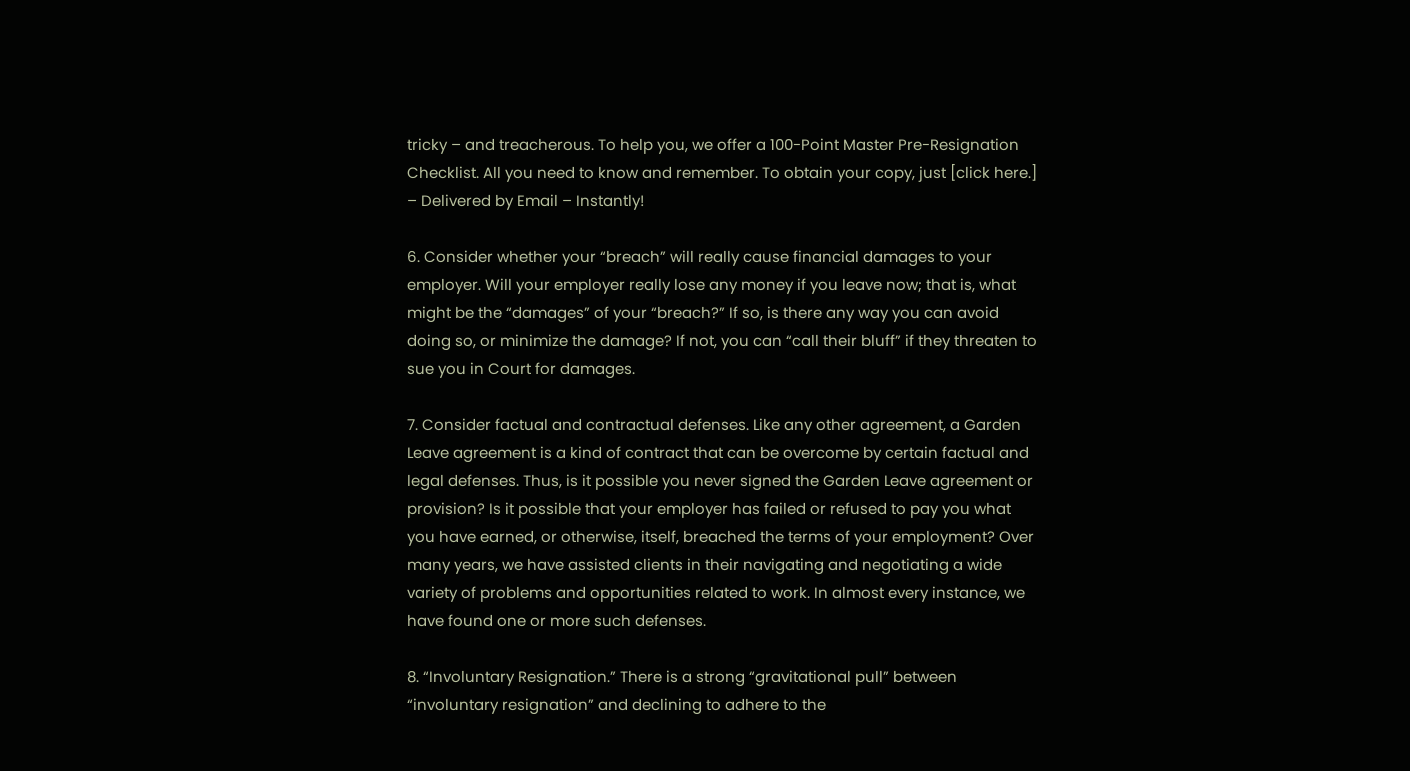tricky – and treacherous. To help you, we offer a 100-Point Master Pre-Resignation Checklist. All you need to know and remember. To obtain your copy, just [click here.] – Delivered by Email – Instantly!

6. Consider whether your “breach” will really cause financial damages to your employer. Will your employer really lose any money if you leave now; that is, what might be the “damages” of your “breach?” If so, is there any way you can avoid doing so, or minimize the damage? If not, you can “call their bluff” if they threaten to sue you in Court for damages.

7. Consider factual and contractual defenses. Like any other agreement, a Garden Leave agreement is a kind of contract that can be overcome by certain factual and legal defenses. Thus, is it possible you never signed the Garden Leave agreement or provision? Is it possible that your employer has failed or refused to pay you what you have earned, or otherwise, itself, breached the terms of your employment? Over many years, we have assisted clients in their navigating and negotiating a wide variety of problems and opportunities related to work. In almost every instance, we have found one or more such defenses.

8. “Involuntary Resignation.” There is a strong “gravitational pull” between “involuntary resignation” and declining to adhere to the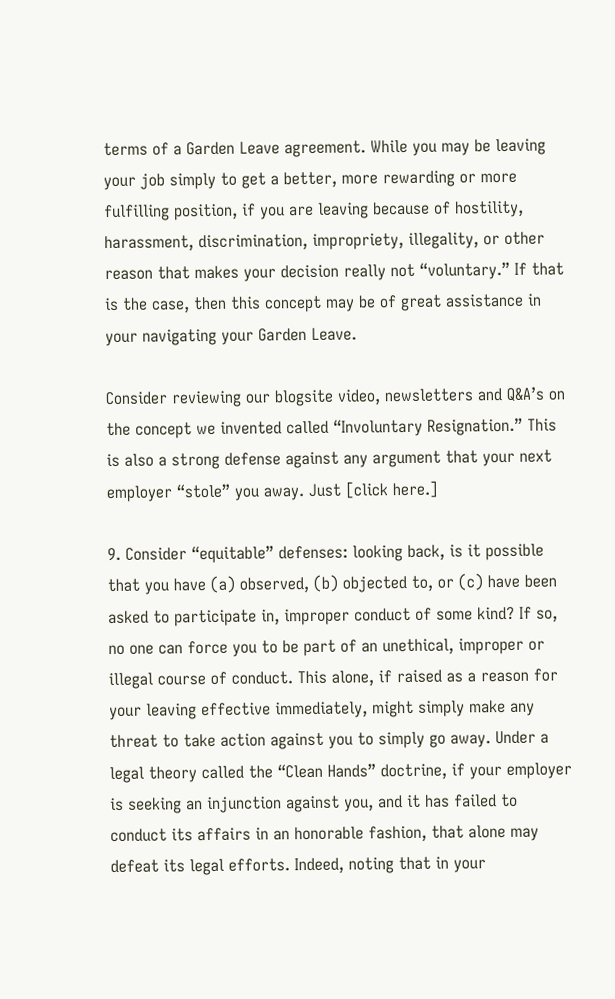terms of a Garden Leave agreement. While you may be leaving your job simply to get a better, more rewarding or more fulfilling position, if you are leaving because of hostility, harassment, discrimination, impropriety, illegality, or other reason that makes your decision really not “voluntary.” If that is the case, then this concept may be of great assistance in your navigating your Garden Leave.

Consider reviewing our blogsite video, newsletters and Q&A’s on the concept we invented called “Involuntary Resignation.” This is also a strong defense against any argument that your next employer “stole” you away. Just [click here.]

9. Consider “equitable” defenses: looking back, is it possible that you have (a) observed, (b) objected to, or (c) have been asked to participate in, improper conduct of some kind? If so, no one can force you to be part of an unethical, improper or illegal course of conduct. This alone, if raised as a reason for your leaving effective immediately, might simply make any threat to take action against you to simply go away. Under a legal theory called the “Clean Hands” doctrine, if your employer is seeking an injunction against you, and it has failed to conduct its affairs in an honorable fashion, that alone may defeat its legal efforts. Indeed, noting that in your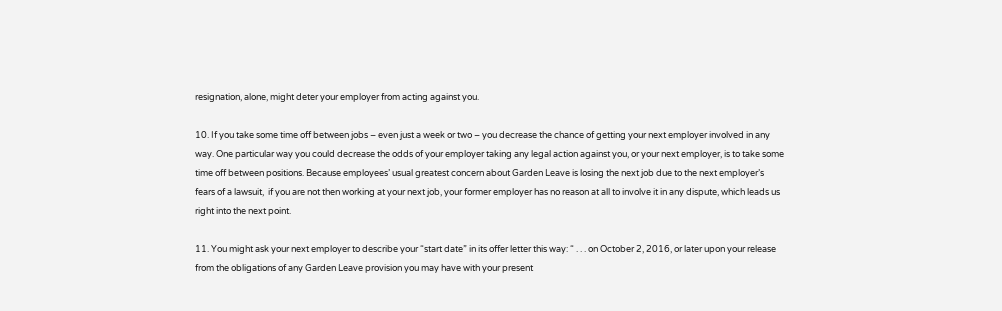resignation, alone, might deter your employer from acting against you.

10. If you take some time off between jobs – even just a week or two – you decrease the chance of getting your next employer involved in any way. One particular way you could decrease the odds of your employer taking any legal action against you, or your next employer, is to take some time off between positions. Because employees’ usual greatest concern about Garden Leave is losing the next job due to the next employer’s fears of a lawsuit,  if you are not then working at your next job, your former employer has no reason at all to involve it in any dispute, which leads us right into the next point.

11. You might ask your next employer to describe your “start date” in its offer letter this way: “ . . . on October 2, 2016, or later upon your release from the obligations of any Garden Leave provision you may have with your present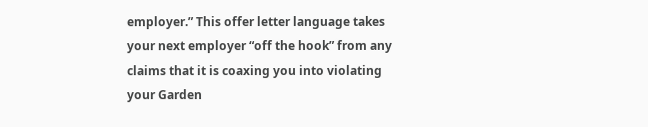employer.” This offer letter language takes your next employer “off the hook” from any claims that it is coaxing you into violating your Garden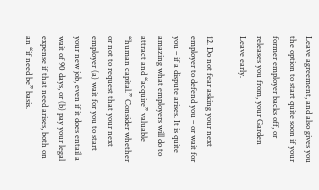Leave agreement, and also gives you the option to start quite soon if your former employer backs off, or releases you from, your Garden Leave early.

12. Do not fear asking your next employer to defend you – or wait for you – if a dispute arises. It is quite amazing what employers will do to attract and “acquire” valuable “human capital.” Consider whether or not to request that your next employer (a) wait for you to start your new job, even if it does entail a wait of 90 days, or (b) pay your legal expense if that need arises, both on an “if need be” basis.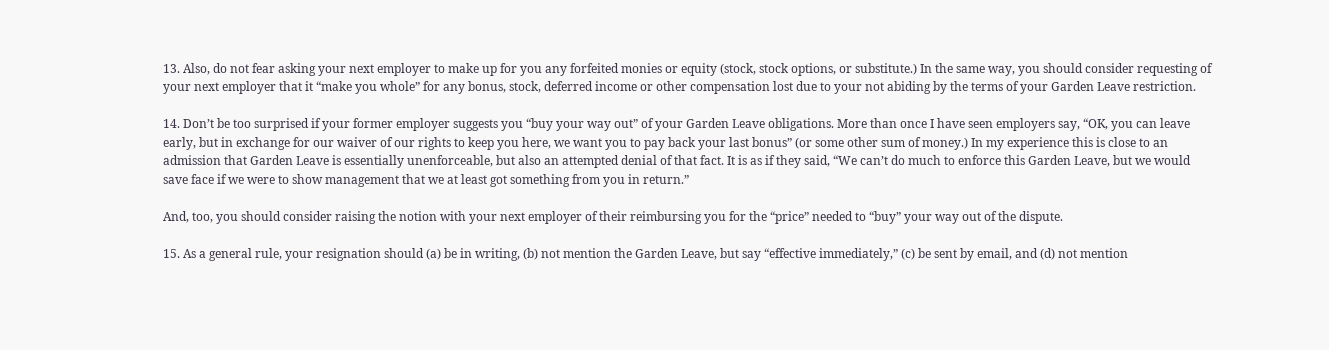13. Also, do not fear asking your next employer to make up for you any forfeited monies or equity (stock, stock options, or substitute.) In the same way, you should consider requesting of your next employer that it “make you whole” for any bonus, stock, deferred income or other compensation lost due to your not abiding by the terms of your Garden Leave restriction.

14. Don’t be too surprised if your former employer suggests you “buy your way out” of your Garden Leave obligations. More than once I have seen employers say, “OK, you can leave early, but in exchange for our waiver of our rights to keep you here, we want you to pay back your last bonus” (or some other sum of money.) In my experience this is close to an admission that Garden Leave is essentially unenforceable, but also an attempted denial of that fact. It is as if they said, “We can’t do much to enforce this Garden Leave, but we would save face if we were to show management that we at least got something from you in return.”

And, too, you should consider raising the notion with your next employer of their reimbursing you for the “price” needed to “buy” your way out of the dispute.

15. As a general rule, your resignation should (a) be in writing, (b) not mention the Garden Leave, but say “effective immediately,” (c) be sent by email, and (d) not mention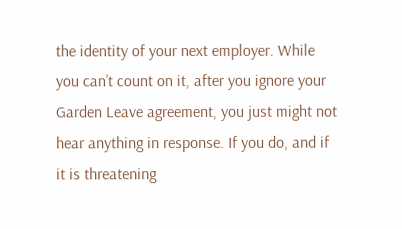the identity of your next employer. While you can’t count on it, after you ignore your Garden Leave agreement, you just might not hear anything in response. If you do, and if it is threatening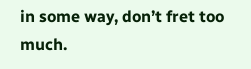in some way, don’t fret too much.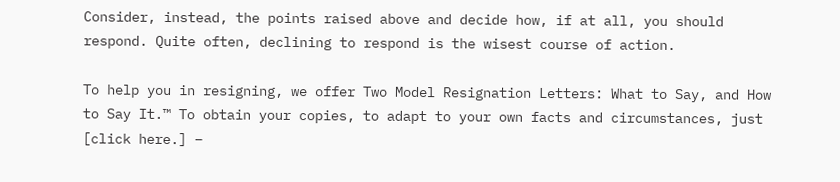Consider, instead, the points raised above and decide how, if at all, you should respond. Quite often, declining to respond is the wisest course of action.

To help you in resigning, we offer Two Model Resignation Letters: What to Say, and How to Say It.™ To obtain your copies, to adapt to your own facts and circumstances, just [click here.] –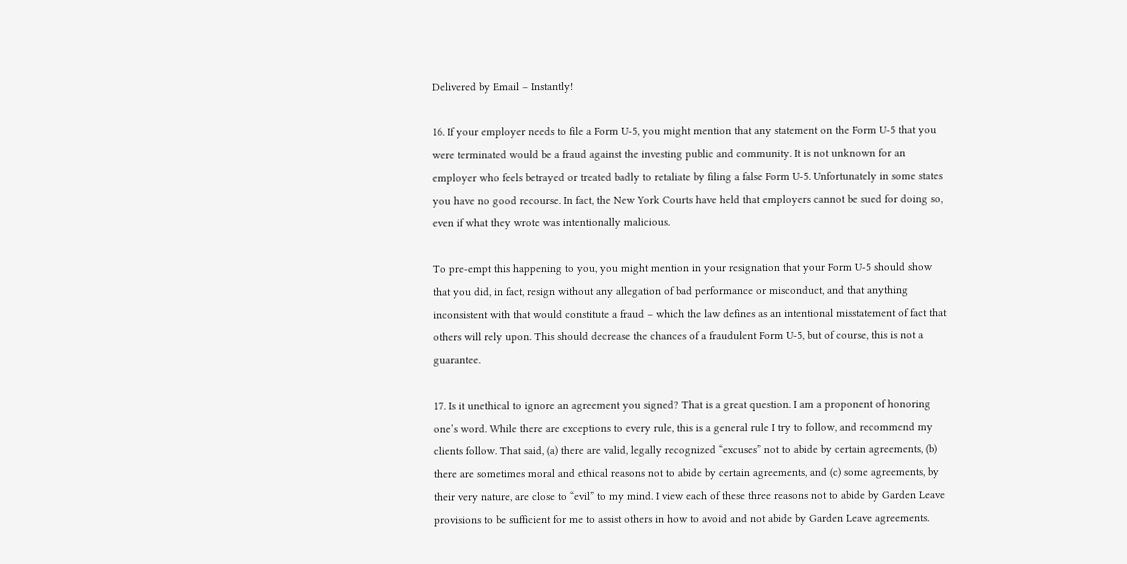Delivered by Email – Instantly!

16. If your employer needs to file a Form U-5, you might mention that any statement on the Form U-5 that you were terminated would be a fraud against the investing public and community. It is not unknown for an employer who feels betrayed or treated badly to retaliate by filing a false Form U-5. Unfortunately in some states you have no good recourse. In fact, the New York Courts have held that employers cannot be sued for doing so, even if what they wrote was intentionally malicious.

To pre-empt this happening to you, you might mention in your resignation that your Form U-5 should show that you did, in fact, resign without any allegation of bad performance or misconduct, and that anything inconsistent with that would constitute a fraud – which the law defines as an intentional misstatement of fact that others will rely upon. This should decrease the chances of a fraudulent Form U-5, but of course, this is not a guarantee.

17. Is it unethical to ignore an agreement you signed? That is a great question. I am a proponent of honoring one’s word. While there are exceptions to every rule, this is a general rule I try to follow, and recommend my clients follow. That said, (a) there are valid, legally recognized “excuses” not to abide by certain agreements, (b) there are sometimes moral and ethical reasons not to abide by certain agreements, and (c) some agreements, by their very nature, are close to “evil” to my mind. I view each of these three reasons not to abide by Garden Leave provisions to be sufficient for me to assist others in how to avoid and not abide by Garden Leave agreements.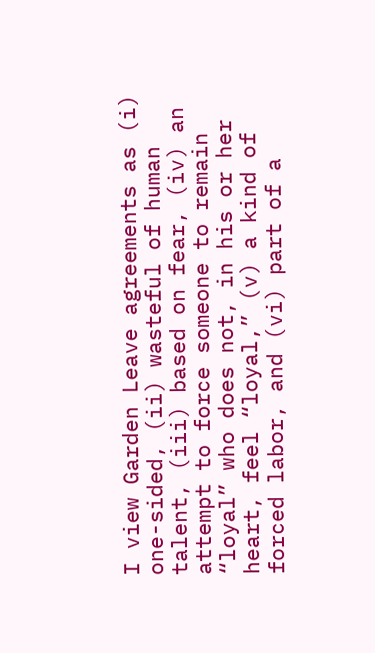I view Garden Leave agreements as (i) one-sided, (ii) wasteful of human talent, (iii) based on fear, (iv) an attempt to force someone to remain “loyal” who does not, in his or her heart, feel “loyal,” (v) a kind of forced labor, and (vi) part of a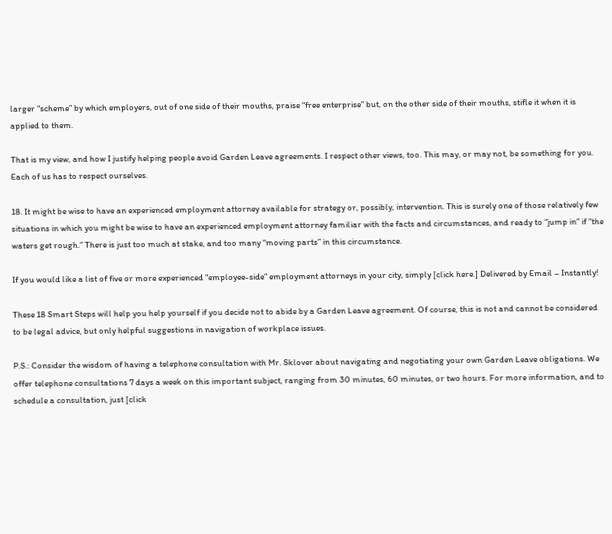larger “scheme” by which employers, out of one side of their mouths, praise “free enterprise” but, on the other side of their mouths, stifle it when it is applied to them.

That is my view, and how I justify helping people avoid Garden Leave agreements. I respect other views, too. This may, or may not, be something for you. Each of us has to respect ourselves.

18. It might be wise to have an experienced employment attorney available for strategy or, possibly, intervention. This is surely one of those relatively few situations in which you might be wise to have an experienced employment attorney familiar with the facts and circumstances, and ready to “jump in” if “the waters get rough.” There is just too much at stake, and too many “moving parts” in this circumstance.

If you would like a list of five or more experienced “employee-side” employment attorneys in your city, simply [click here.] Delivered by Email – Instantly!

These 18 Smart Steps will help you help yourself if you decide not to abide by a Garden Leave agreement. Of course, this is not and cannot be considered to be legal advice, but only helpful suggestions in navigation of workplace issues.

P.S.: Consider the wisdom of having a telephone consultation with Mr. Sklover about navigating and negotiating your own Garden Leave obligations. We offer telephone consultations 7 days a week on this important subject, ranging from 30 minutes, 60 minutes, or two hours. For more information, and to schedule a consultation, just [click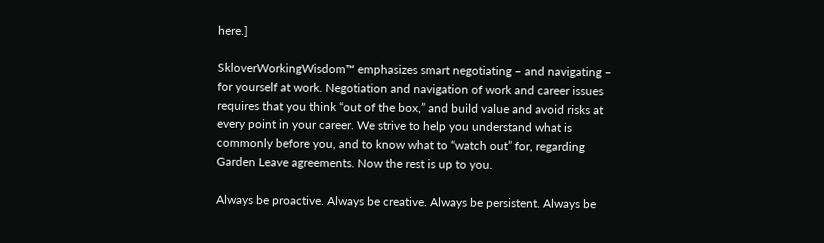here.]

SkloverWorkingWisdom™ emphasizes smart negotiating – and navigating – for yourself at work. Negotiation and navigation of work and career issues requires that you think “out of the box,” and build value and avoid risks at every point in your career. We strive to help you understand what is commonly before you, and to know what to “watch out” for, regarding Garden Leave agreements. Now the rest is up to you.

Always be proactive. Always be creative. Always be persistent. Always be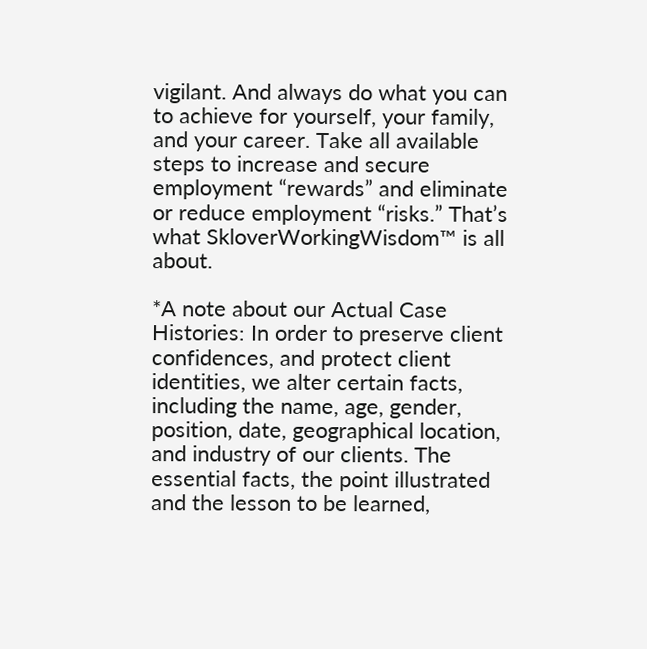vigilant. And always do what you can to achieve for yourself, your family, and your career. Take all available steps to increase and secure employment “rewards” and eliminate or reduce employment “risks.” That’s what SkloverWorkingWisdom™ is all about.

*A note about our Actual Case Histories: In order to preserve client confidences, and protect client identities, we alter certain facts, including the name, age, gender, position, date, geographical location, and industry of our clients. The essential facts, the point illustrated and the lesson to be learned,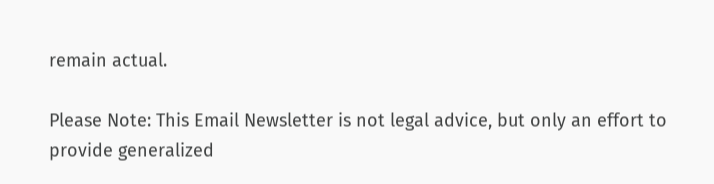remain actual.

Please Note: This Email Newsletter is not legal advice, but only an effort to provide generalized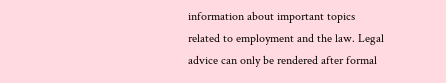information about important topics related to employment and the law. Legal advice can only be rendered after formal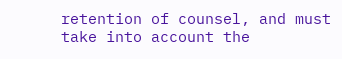retention of counsel, and must take into account the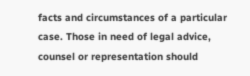facts and circumstances of a particular case. Those in need of legal advice, counsel or representation should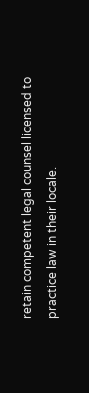retain competent legal counsel licensed to practice law in their locale.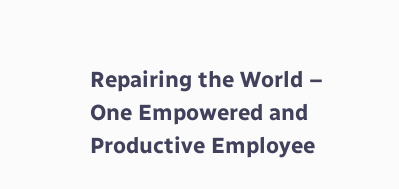Repairing the World –
One Empowered and Productive Employee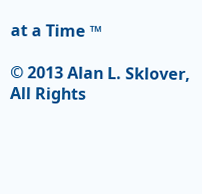at a Time ™

© 2013 Alan L. Sklover, All Rights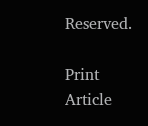Reserved.

Print Article